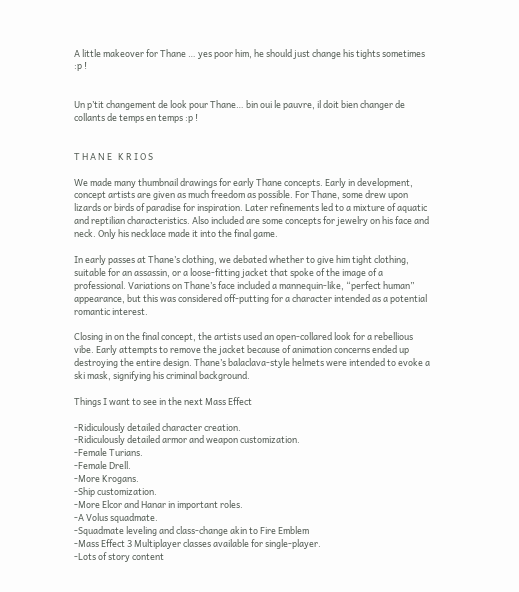A little makeover for Thane … yes poor him, he should just change his tights sometimes :p !


Un p’tit changement de look pour Thane… bin oui le pauvre, il doit bien changer de collants de temps en temps :p !


T H A N E   K R I O S

We made many thumbnail drawings for early Thane concepts. Early in development, concept artists are given as much freedom as possible. For Thane, some drew upon lizards or birds of paradise for inspiration. Later refinements led to a mixture of aquatic and reptilian characteristics. Also included are some concepts for jewelry on his face and neck. Only his necklace made it into the final game.

In early passes at Thane’s clothing, we debated whether to give him tight clothing, suitable for an assassin, or a loose-fitting jacket that spoke of the image of a professional. Variations on Thane’s face included a mannequin-like, “perfect human” appearance, but this was considered off-putting for a character intended as a potential romantic interest.

Closing in on the final concept, the artists used an open-collared look for a rebellious vibe. Early attempts to remove the jacket because of animation concerns ended up destroying the entire design. Thane’s balaclava-style helmets were intended to evoke a ski mask, signifying his criminal background.

Things I want to see in the next Mass Effect

-Ridiculously detailed character creation.
-Ridiculously detailed armor and weapon customization.
-Female Turians.
-Female Drell.
-More Krogans.
-Ship customization.
-More Elcor and Hanar in important roles.
-A Volus squadmate.
-Squadmate leveling and class-change akin to Fire Emblem
-Mass Effect 3 Multiplayer classes available for single-player.
-Lots of story content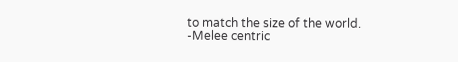to match the size of the world.
-Melee centric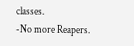classes.
-No more Reapers.